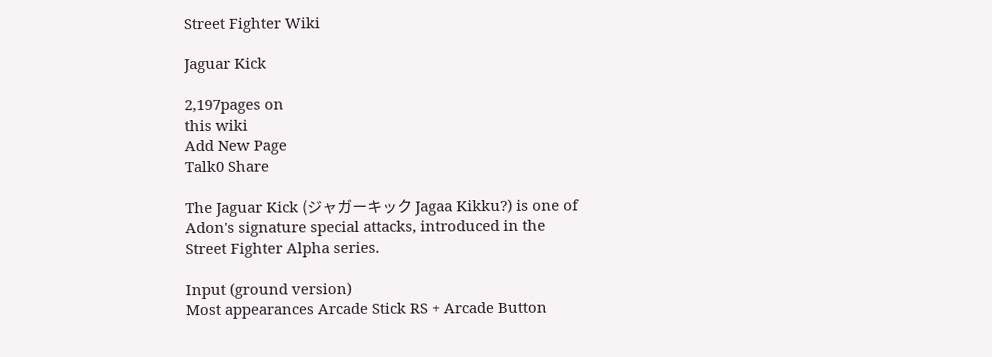Street Fighter Wiki

Jaguar Kick

2,197pages on
this wiki
Add New Page
Talk0 Share

The Jaguar Kick (ジャガーキック Jagaa Kikku?) is one of Adon's signature special attacks, introduced in the Street Fighter Alpha series.

Input (ground version)
Most appearances Arcade Stick RS + Arcade Button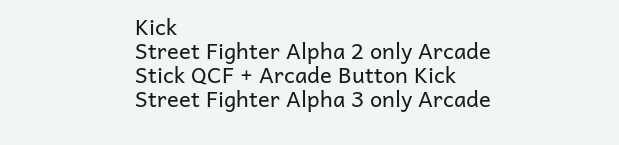Kick
Street Fighter Alpha 2 only Arcade Stick QCF + Arcade Button Kick
Street Fighter Alpha 3 only Arcade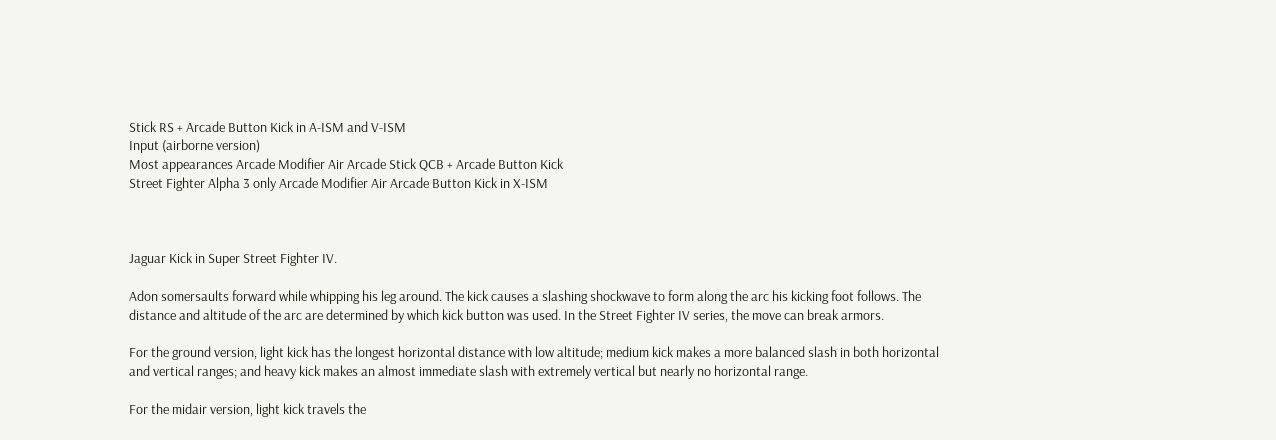Stick RS + Arcade Button Kick in A-ISM and V-ISM
Input (airborne version)
Most appearances Arcade Modifier Air Arcade Stick QCB + Arcade Button Kick
Street Fighter Alpha 3 only Arcade Modifier Air Arcade Button Kick in X-ISM



Jaguar Kick in Super Street Fighter IV.

Adon somersaults forward while whipping his leg around. The kick causes a slashing shockwave to form along the arc his kicking foot follows. The distance and altitude of the arc are determined by which kick button was used. In the Street Fighter IV series, the move can break armors.

For the ground version, light kick has the longest horizontal distance with low altitude; medium kick makes a more balanced slash in both horizontal and vertical ranges; and heavy kick makes an almost immediate slash with extremely vertical but nearly no horizontal range.

For the midair version, light kick travels the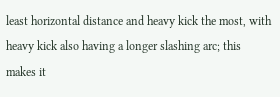least horizontal distance and heavy kick the most, with heavy kick also having a longer slashing arc; this makes it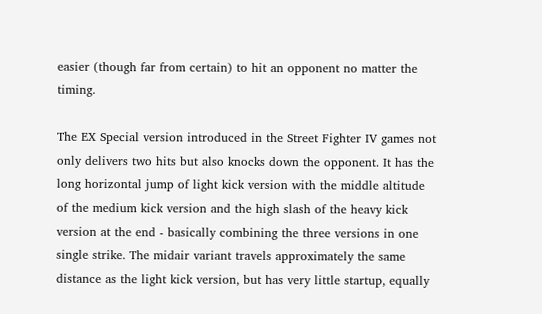easier (though far from certain) to hit an opponent no matter the timing.

The EX Special version introduced in the Street Fighter IV games not only delivers two hits but also knocks down the opponent. It has the long horizontal jump of light kick version with the middle altitude of the medium kick version and the high slash of the heavy kick version at the end - basically combining the three versions in one single strike. The midair variant travels approximately the same distance as the light kick version, but has very little startup, equally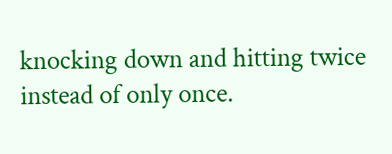knocking down and hitting twice instead of only once.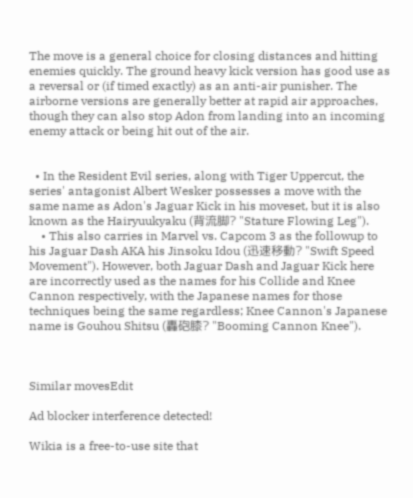The move is a general choice for closing distances and hitting enemies quickly. The ground heavy kick version has good use as a reversal or (if timed exactly) as an anti-air punisher. The airborne versions are generally better at rapid air approaches, though they can also stop Adon from landing into an incoming enemy attack or being hit out of the air.


  • In the Resident Evil series, along with Tiger Uppercut, the series' antagonist Albert Wesker possesses a move with the same name as Adon's Jaguar Kick in his moveset, but it is also known as the Hairyuukyaku (背流脚? "Stature Flowing Leg").
    • This also carries in Marvel vs. Capcom 3 as the followup to his Jaguar Dash AKA his Jinsoku Idou (迅速移動? "Swift Speed Movement"). However, both Jaguar Dash and Jaguar Kick here are incorrectly used as the names for his Collide and Knee Cannon respectively, with the Japanese names for those techniques being the same regardless; Knee Cannon's Japanese name is Gouhou Shitsu (轟砲膝? "Booming Cannon Knee").



Similar movesEdit

Ad blocker interference detected!

Wikia is a free-to-use site that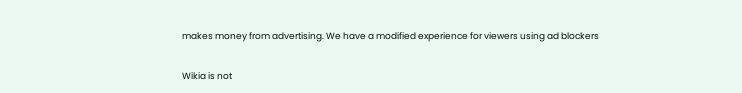makes money from advertising. We have a modified experience for viewers using ad blockers

Wikia is not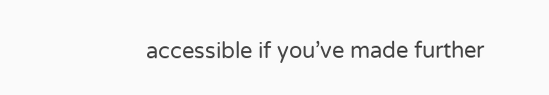accessible if you’ve made further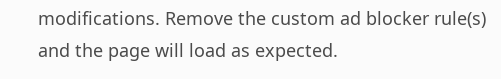modifications. Remove the custom ad blocker rule(s) and the page will load as expected.